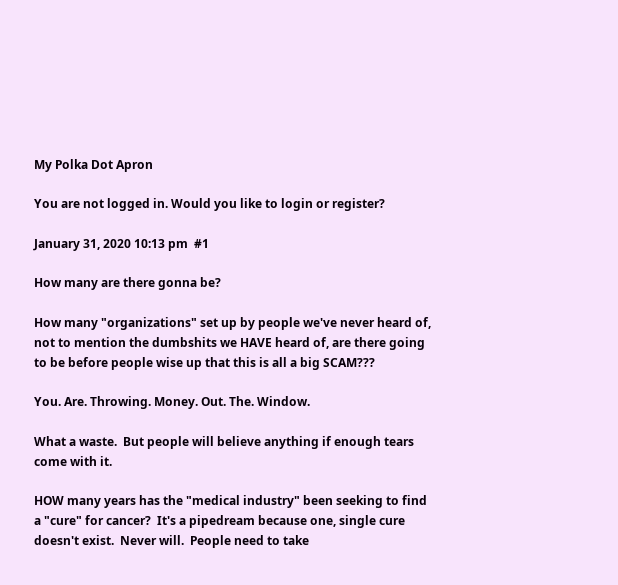My Polka Dot Apron

You are not logged in. Would you like to login or register?

January 31, 2020 10:13 pm  #1

How many are there gonna be?

How many "organizations" set up by people we've never heard of, not to mention the dumbshits we HAVE heard of, are there going to be before people wise up that this is all a big SCAM???

You. Are. Throwing. Money. Out. The. Window.

What a waste.  But people will believe anything if enough tears come with it.

HOW many years has the "medical industry" been seeking to find a "cure" for cancer?  It's a pipedream because one, single cure doesn't exist.  Never will.  People need to take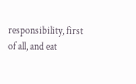responsibility, first of all, and eat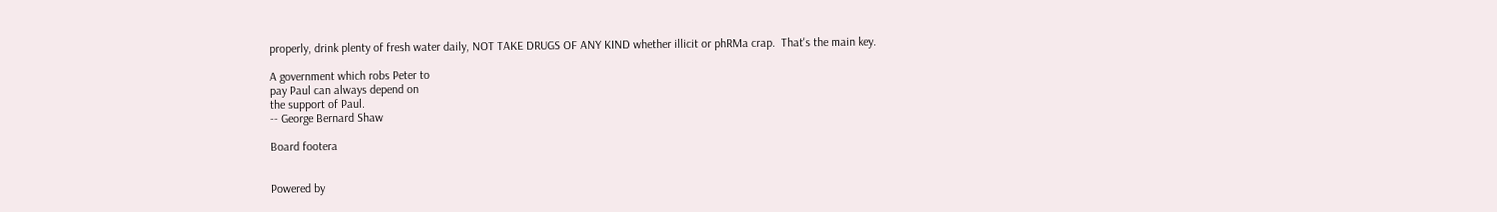properly, drink plenty of fresh water daily, NOT TAKE DRUGS OF ANY KIND whether illicit or phRMa crap.  That's the main key.

A government which robs Peter to
pay Paul can always depend on
the support of Paul.
-- George Bernard Shaw

Board footera


Powered by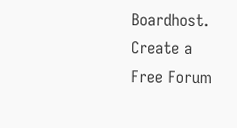Boardhost. Create a Free Forum